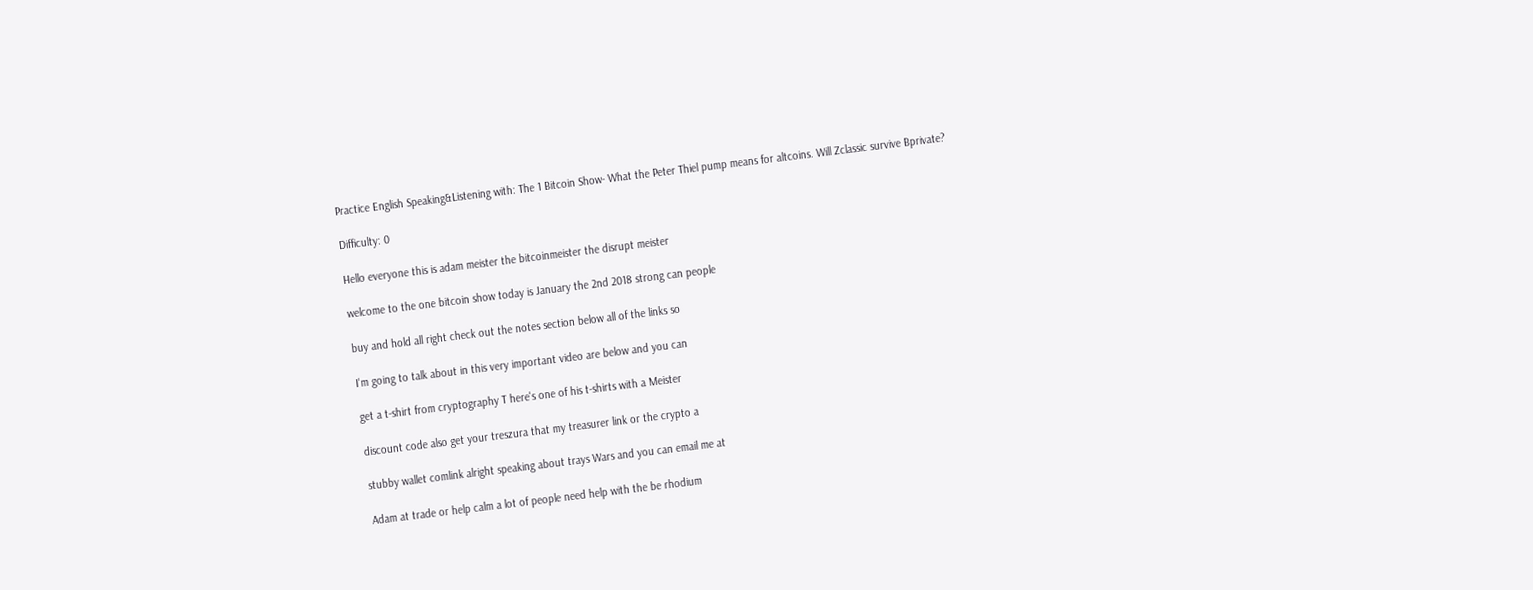Practice English Speaking&Listening with: The 1 Bitcoin Show- What the Peter Thiel pump means for altcoins. Will Zclassic survive Bprivate?

Difficulty: 0

Hello everyone this is adam meister the bitcoinmeister the disrupt meister

welcome to the one bitcoin show today is January the 2nd 2018 strong can people

buy and hold all right check out the notes section below all of the links so

I'm going to talk about in this very important video are below and you can

get a t-shirt from cryptography T here's one of his t-shirts with a Meister

discount code also get your treszura that my treasurer link or the crypto a

stubby wallet comlink alright speaking about trays Wars and you can email me at

Adam at trade or help calm a lot of people need help with the be rhodium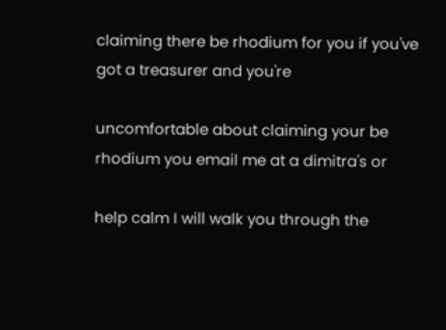claiming there be rhodium for you if you've got a treasurer and you're

uncomfortable about claiming your be rhodium you email me at a dimitra's or

help calm I will walk you through the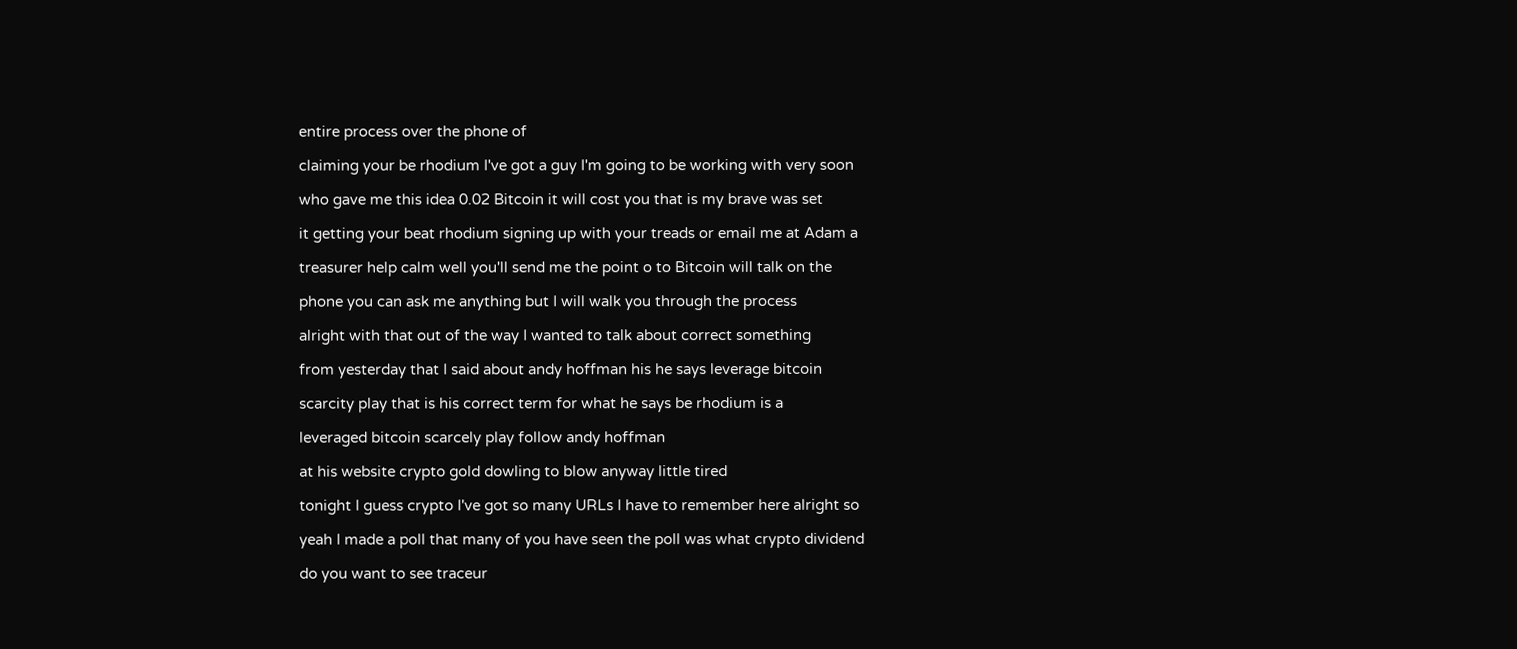entire process over the phone of

claiming your be rhodium I've got a guy I'm going to be working with very soon

who gave me this idea 0.02 Bitcoin it will cost you that is my brave was set

it getting your beat rhodium signing up with your treads or email me at Adam a

treasurer help calm well you'll send me the point o to Bitcoin will talk on the

phone you can ask me anything but I will walk you through the process

alright with that out of the way I wanted to talk about correct something

from yesterday that I said about andy hoffman his he says leverage bitcoin

scarcity play that is his correct term for what he says be rhodium is a

leveraged bitcoin scarcely play follow andy hoffman

at his website crypto gold dowling to blow anyway little tired

tonight I guess crypto I've got so many URLs I have to remember here alright so

yeah I made a poll that many of you have seen the poll was what crypto dividend

do you want to see traceur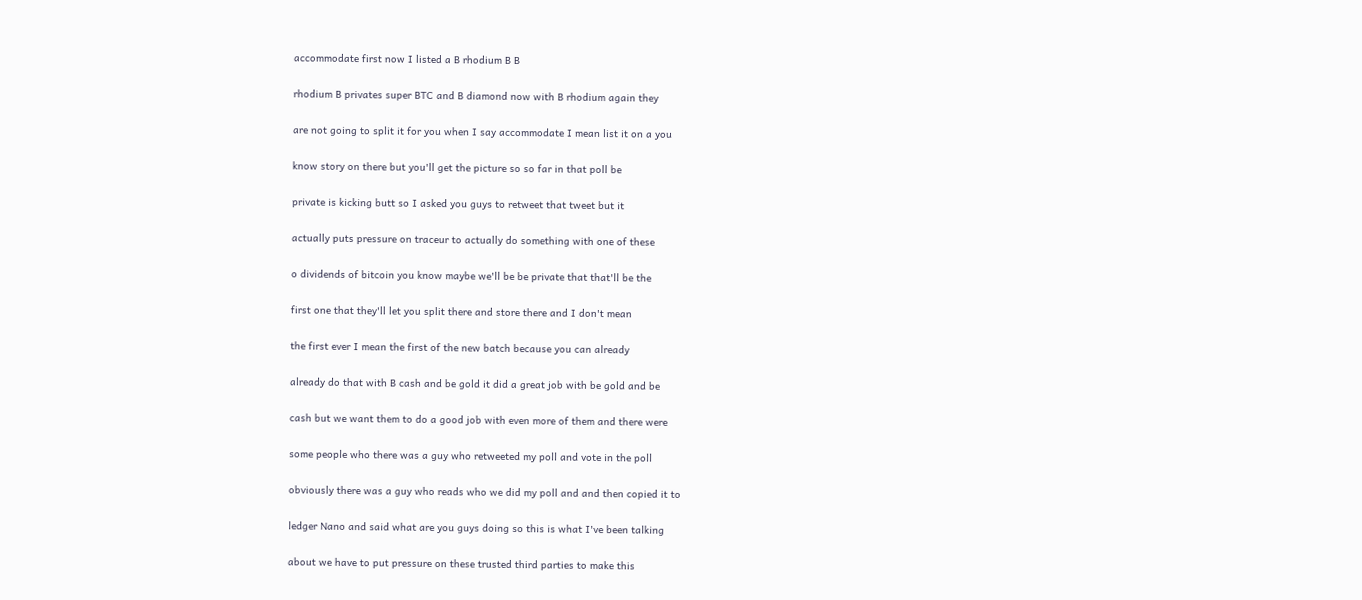accommodate first now I listed a B rhodium B B

rhodium B privates super BTC and B diamond now with B rhodium again they

are not going to split it for you when I say accommodate I mean list it on a you

know story on there but you'll get the picture so so far in that poll be

private is kicking butt so I asked you guys to retweet that tweet but it

actually puts pressure on traceur to actually do something with one of these

o dividends of bitcoin you know maybe we'll be be private that that'll be the

first one that they'll let you split there and store there and I don't mean

the first ever I mean the first of the new batch because you can already

already do that with B cash and be gold it did a great job with be gold and be

cash but we want them to do a good job with even more of them and there were

some people who there was a guy who retweeted my poll and vote in the poll

obviously there was a guy who reads who we did my poll and and then copied it to

ledger Nano and said what are you guys doing so this is what I've been talking

about we have to put pressure on these trusted third parties to make this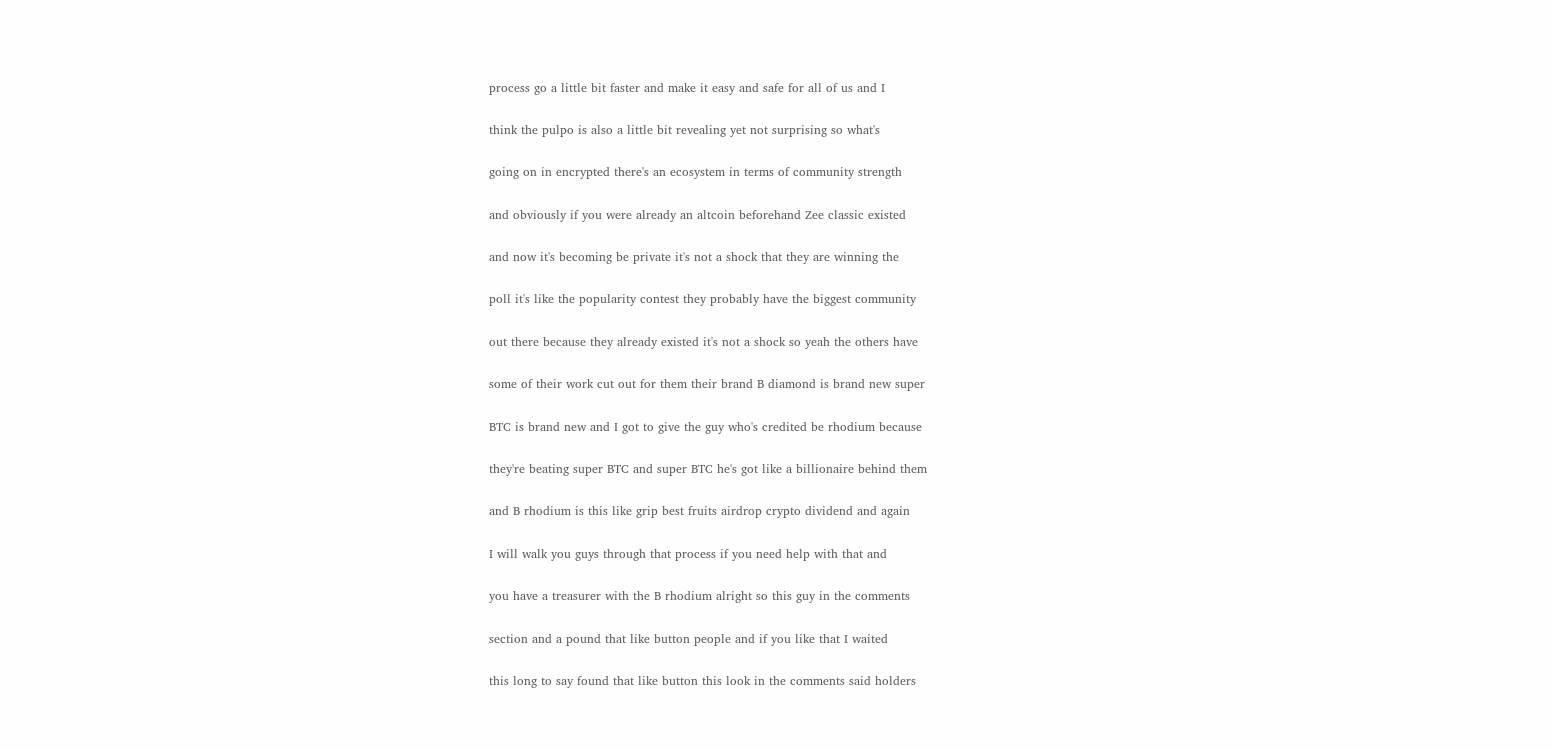process go a little bit faster and make it easy and safe for all of us and I

think the pulpo is also a little bit revealing yet not surprising so what's

going on in encrypted there's an ecosystem in terms of community strength

and obviously if you were already an altcoin beforehand Zee classic existed

and now it's becoming be private it's not a shock that they are winning the

poll it's like the popularity contest they probably have the biggest community

out there because they already existed it's not a shock so yeah the others have

some of their work cut out for them their brand B diamond is brand new super

BTC is brand new and I got to give the guy who's credited be rhodium because

they're beating super BTC and super BTC he's got like a billionaire behind them

and B rhodium is this like grip best fruits airdrop crypto dividend and again

I will walk you guys through that process if you need help with that and

you have a treasurer with the B rhodium alright so this guy in the comments

section and a pound that like button people and if you like that I waited

this long to say found that like button this look in the comments said holders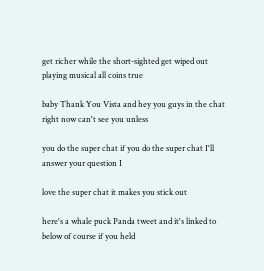get richer while the short-sighted get wiped out playing musical all coins true

baby Thank You Vista and hey you guys in the chat right now can't see you unless

you do the super chat if you do the super chat I'll answer your question I

love the super chat it makes you stick out

here's a whale puck Panda tweet and it's linked to below of course if you held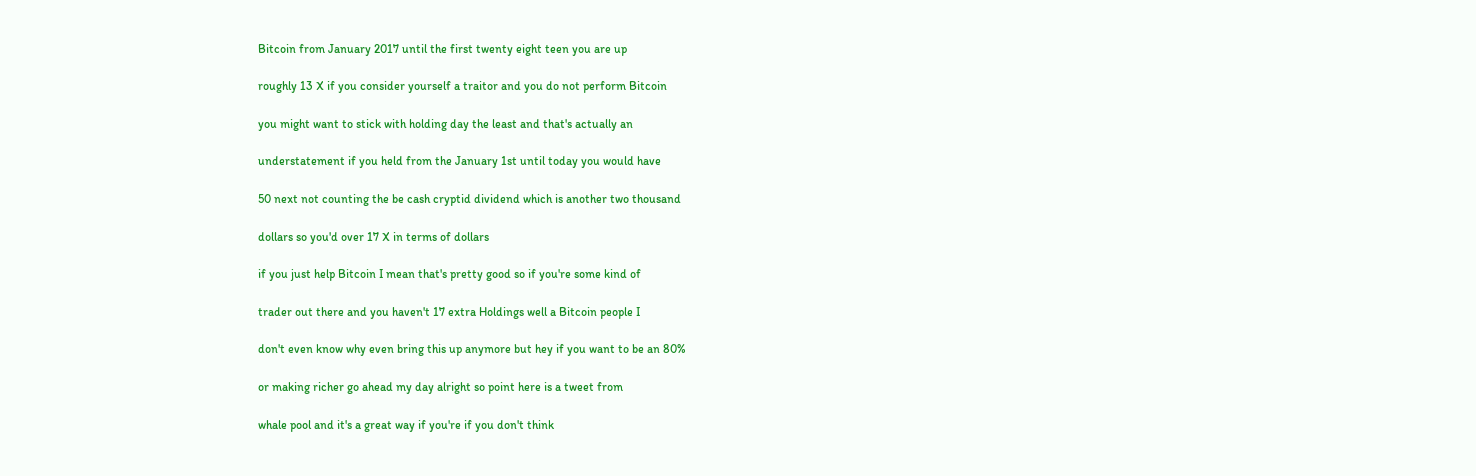Bitcoin from January 2017 until the first twenty eight teen you are up

roughly 13 X if you consider yourself a traitor and you do not perform Bitcoin

you might want to stick with holding day the least and that's actually an

understatement if you held from the January 1st until today you would have

50 next not counting the be cash cryptid dividend which is another two thousand

dollars so you'd over 17 X in terms of dollars

if you just help Bitcoin I mean that's pretty good so if you're some kind of

trader out there and you haven't 17 extra Holdings well a Bitcoin people I

don't even know why even bring this up anymore but hey if you want to be an 80%

or making richer go ahead my day alright so point here is a tweet from

whale pool and it's a great way if you're if you don't think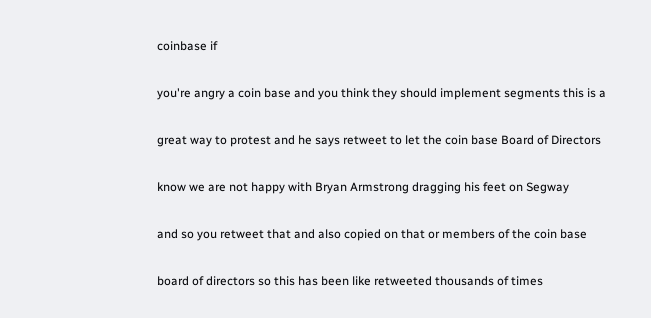coinbase if

you're angry a coin base and you think they should implement segments this is a

great way to protest and he says retweet to let the coin base Board of Directors

know we are not happy with Bryan Armstrong dragging his feet on Segway

and so you retweet that and also copied on that or members of the coin base

board of directors so this has been like retweeted thousands of times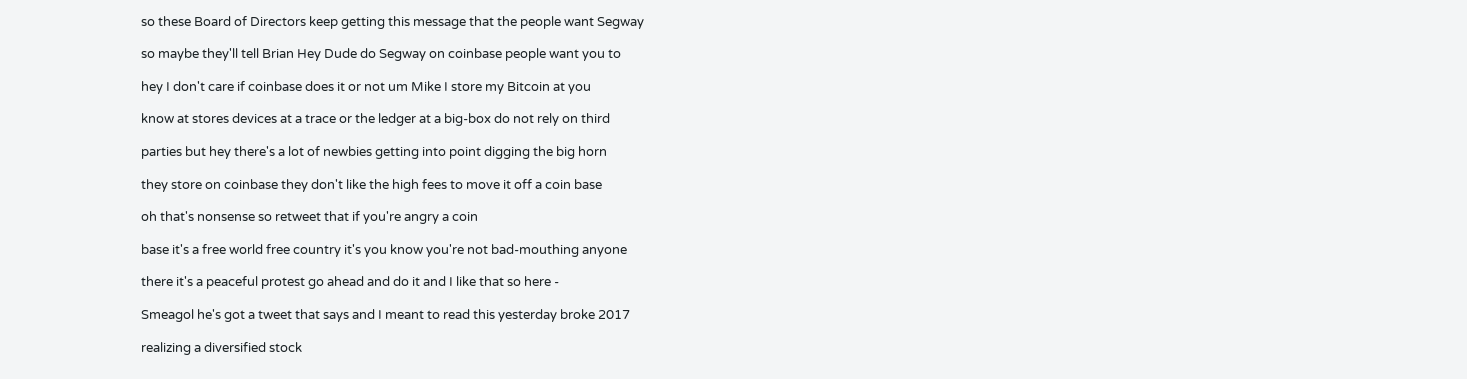so these Board of Directors keep getting this message that the people want Segway

so maybe they'll tell Brian Hey Dude do Segway on coinbase people want you to

hey I don't care if coinbase does it or not um Mike I store my Bitcoin at you

know at stores devices at a trace or the ledger at a big-box do not rely on third

parties but hey there's a lot of newbies getting into point digging the big horn

they store on coinbase they don't like the high fees to move it off a coin base

oh that's nonsense so retweet that if you're angry a coin

base it's a free world free country it's you know you're not bad-mouthing anyone

there it's a peaceful protest go ahead and do it and I like that so here -

Smeagol he's got a tweet that says and I meant to read this yesterday broke 2017

realizing a diversified stock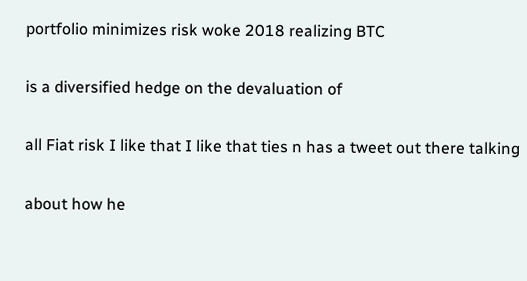portfolio minimizes risk woke 2018 realizing BTC

is a diversified hedge on the devaluation of

all Fiat risk I like that I like that ties n has a tweet out there talking

about how he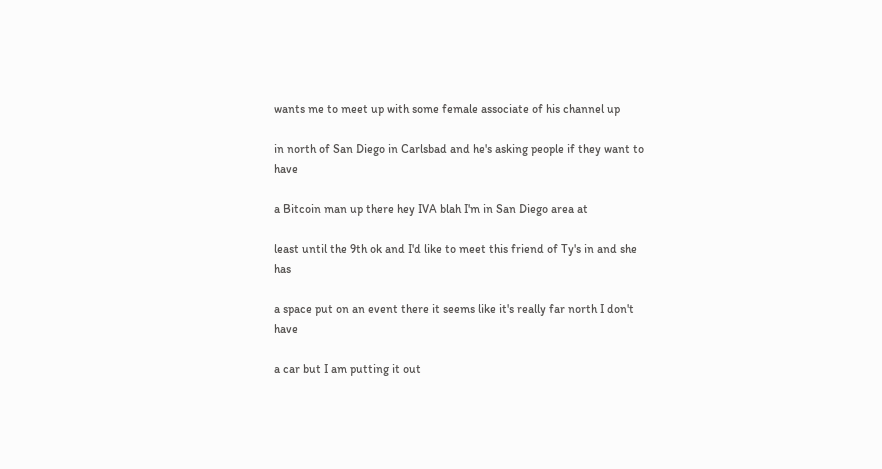wants me to meet up with some female associate of his channel up

in north of San Diego in Carlsbad and he's asking people if they want to have

a Bitcoin man up there hey IVA blah I'm in San Diego area at

least until the 9th ok and I'd like to meet this friend of Ty's in and she has

a space put on an event there it seems like it's really far north I don't have

a car but I am putting it out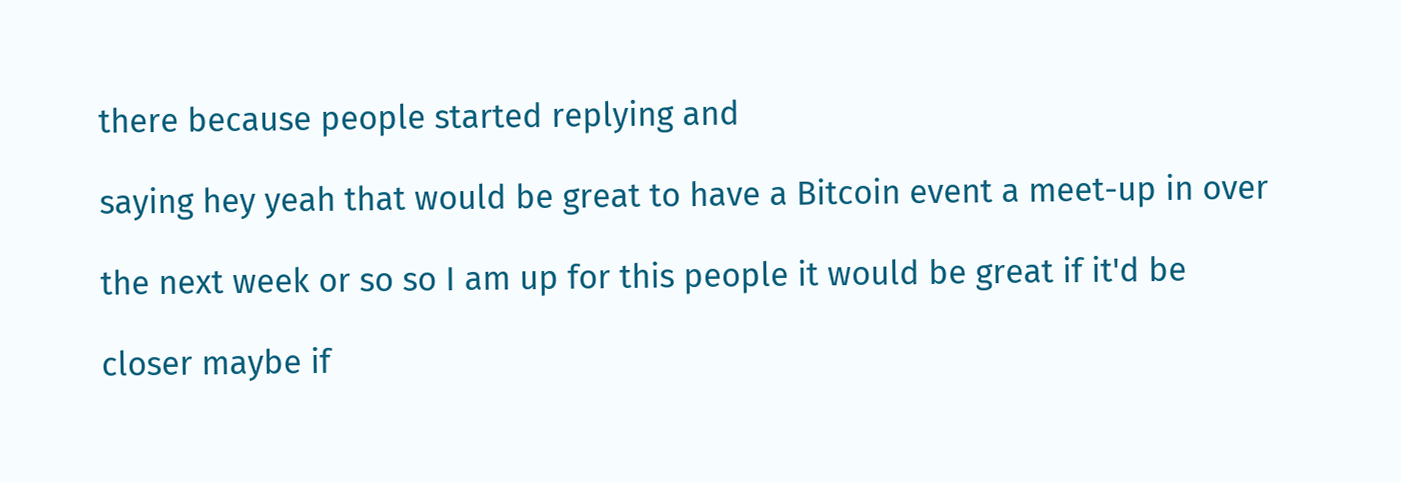there because people started replying and

saying hey yeah that would be great to have a Bitcoin event a meet-up in over

the next week or so so I am up for this people it would be great if it'd be

closer maybe if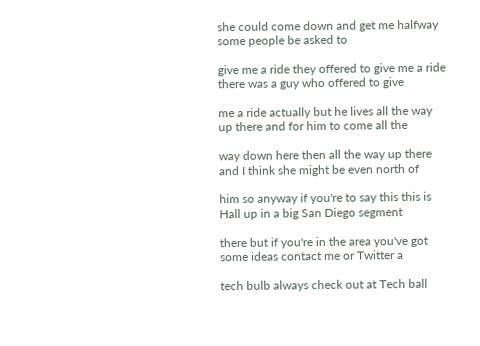she could come down and get me halfway some people be asked to

give me a ride they offered to give me a ride there was a guy who offered to give

me a ride actually but he lives all the way up there and for him to come all the

way down here then all the way up there and I think she might be even north of

him so anyway if you're to say this this is Hall up in a big San Diego segment

there but if you're in the area you've got some ideas contact me or Twitter a

tech bulb always check out at Tech ball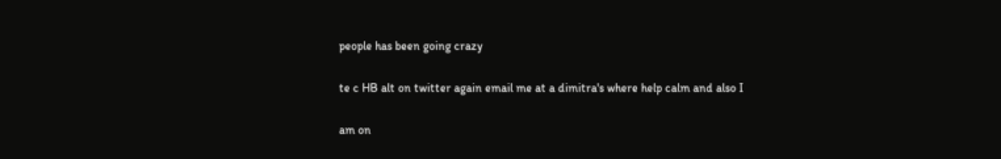people has been going crazy

te c HB alt on twitter again email me at a dimitra's where help calm and also I

am on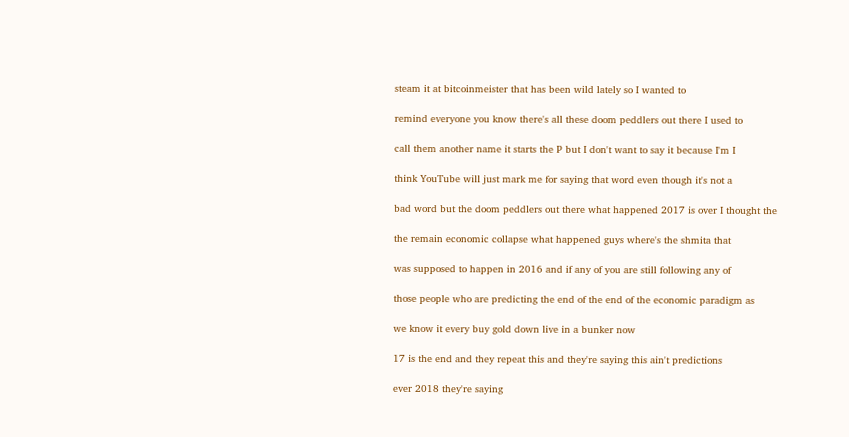steam it at bitcoinmeister that has been wild lately so I wanted to

remind everyone you know there's all these doom peddlers out there I used to

call them another name it starts the P but I don't want to say it because I'm I

think YouTube will just mark me for saying that word even though it's not a

bad word but the doom peddlers out there what happened 2017 is over I thought the

the remain economic collapse what happened guys where's the shmita that

was supposed to happen in 2016 and if any of you are still following any of

those people who are predicting the end of the end of the economic paradigm as

we know it every buy gold down live in a bunker now

17 is the end and they repeat this and they're saying this ain't predictions

ever 2018 they're saying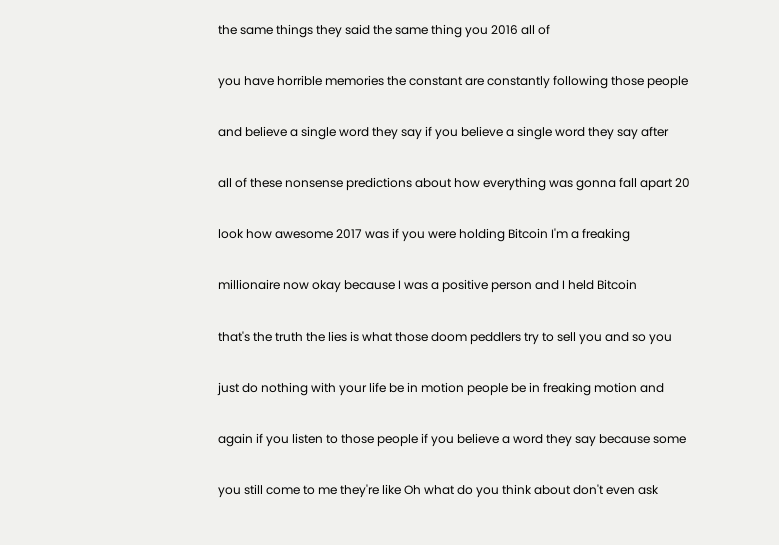the same things they said the same thing you 2016 all of

you have horrible memories the constant are constantly following those people

and believe a single word they say if you believe a single word they say after

all of these nonsense predictions about how everything was gonna fall apart 20

look how awesome 2017 was if you were holding Bitcoin I'm a freaking

millionaire now okay because I was a positive person and I held Bitcoin

that's the truth the lies is what those doom peddlers try to sell you and so you

just do nothing with your life be in motion people be in freaking motion and

again if you listen to those people if you believe a word they say because some

you still come to me they're like Oh what do you think about don't even ask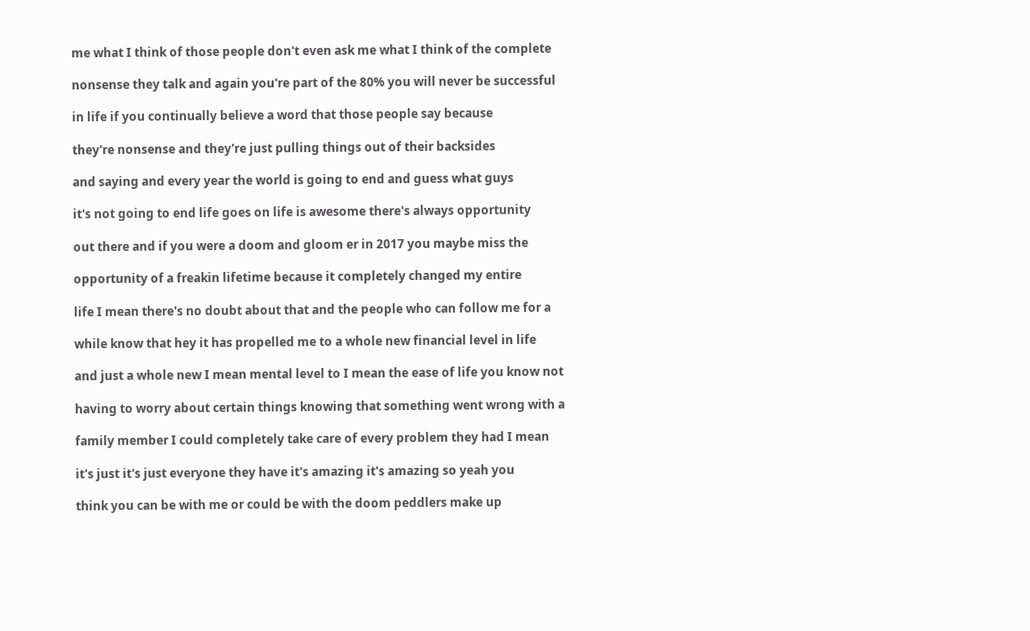me what I think of those people don't even ask me what I think of the complete

nonsense they talk and again you're part of the 80% you will never be successful

in life if you continually believe a word that those people say because

they're nonsense and they're just pulling things out of their backsides

and saying and every year the world is going to end and guess what guys

it's not going to end life goes on life is awesome there's always opportunity

out there and if you were a doom and gloom er in 2017 you maybe miss the

opportunity of a freakin lifetime because it completely changed my entire

life I mean there's no doubt about that and the people who can follow me for a

while know that hey it has propelled me to a whole new financial level in life

and just a whole new I mean mental level to I mean the ease of life you know not

having to worry about certain things knowing that something went wrong with a

family member I could completely take care of every problem they had I mean

it's just it's just everyone they have it's amazing it's amazing so yeah you

think you can be with me or could be with the doom peddlers make up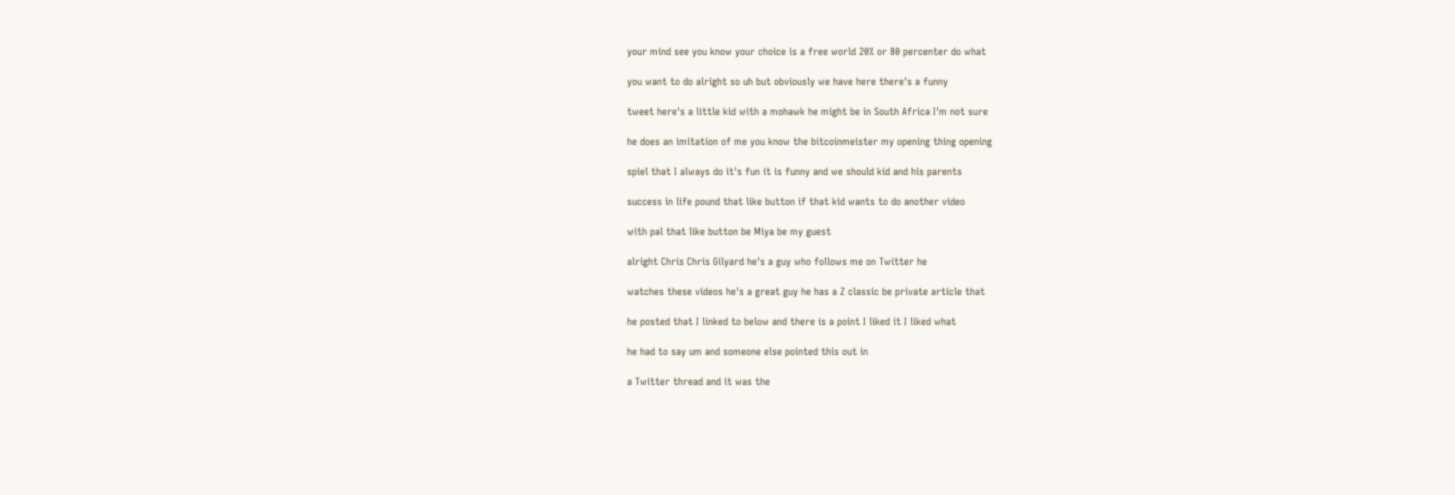your mind see you know your choice is a free world 20% or 80 percenter do what

you want to do alright so uh but obviously we have here there's a funny

tweet here's a little kid with a mohawk he might be in South Africa I'm not sure

he does an imitation of me you know the bitcoinmeister my opening thing opening

spiel that I always do it's fun it is funny and we should kid and his parents

success in life pound that like button if that kid wants to do another video

with pal that like button be Miya be my guest

alright Chris Chris Gilyard he's a guy who follows me on Twitter he

watches these videos he's a great guy he has a Z classic be private article that

he posted that I linked to below and there is a point I liked it I liked what

he had to say um and someone else pointed this out in

a Twitter thread and it was the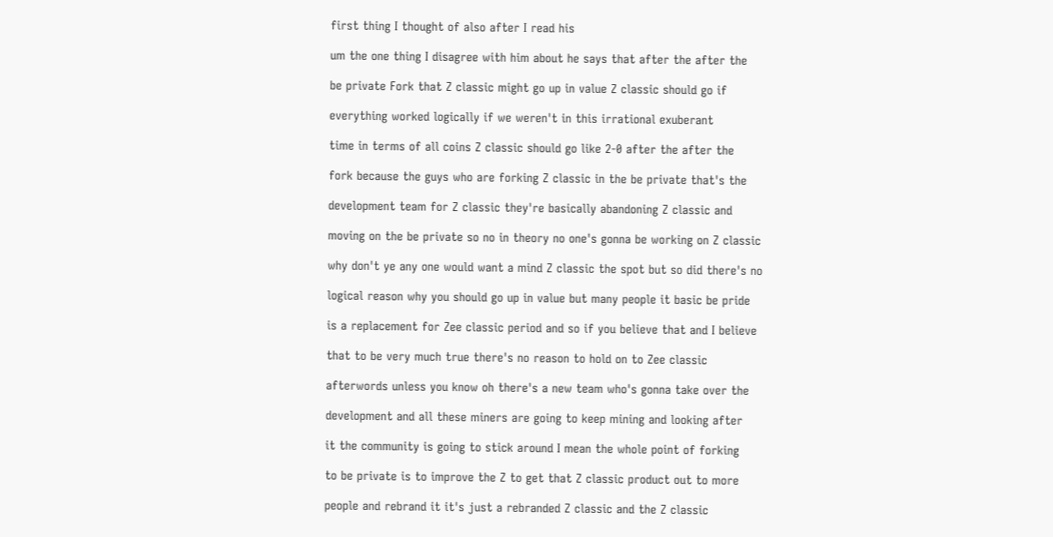first thing I thought of also after I read his

um the one thing I disagree with him about he says that after the after the

be private Fork that Z classic might go up in value Z classic should go if

everything worked logically if we weren't in this irrational exuberant

time in terms of all coins Z classic should go like 2-0 after the after the

fork because the guys who are forking Z classic in the be private that's the

development team for Z classic they're basically abandoning Z classic and

moving on the be private so no in theory no one's gonna be working on Z classic

why don't ye any one would want a mind Z classic the spot but so did there's no

logical reason why you should go up in value but many people it basic be pride

is a replacement for Zee classic period and so if you believe that and I believe

that to be very much true there's no reason to hold on to Zee classic

afterwords unless you know oh there's a new team who's gonna take over the

development and all these miners are going to keep mining and looking after

it the community is going to stick around I mean the whole point of forking

to be private is to improve the Z to get that Z classic product out to more

people and rebrand it it's just a rebranded Z classic and the Z classic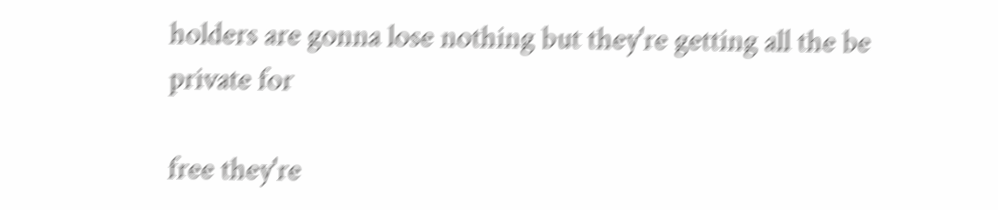holders are gonna lose nothing but they're getting all the be private for

free they're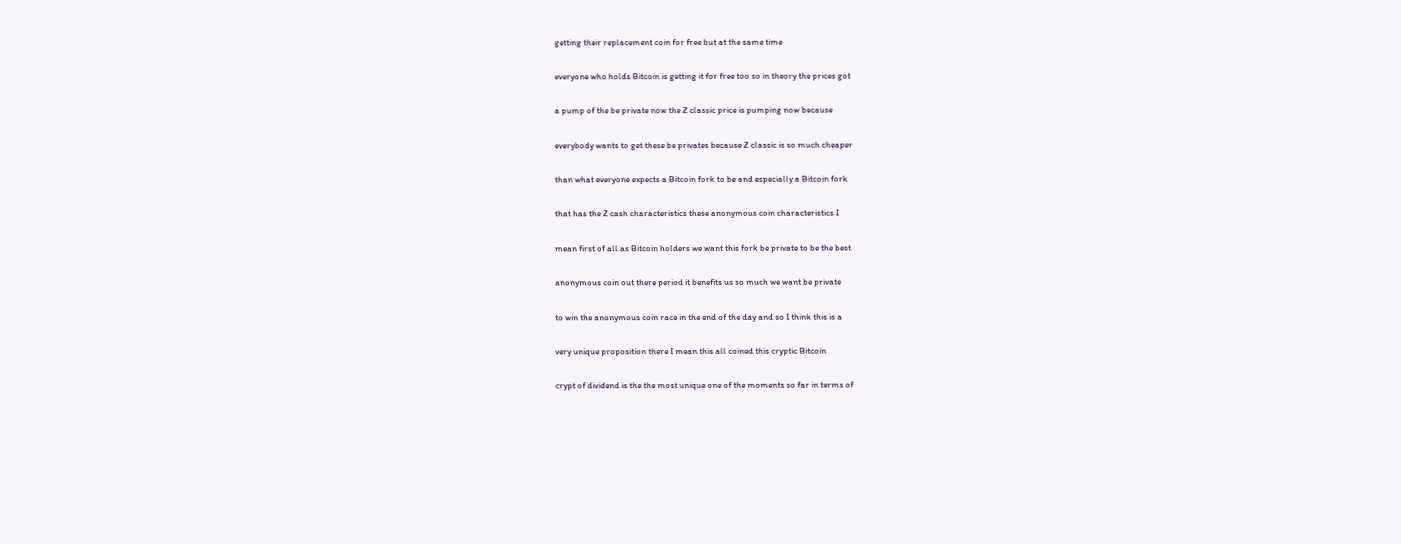getting their replacement coin for free but at the same time

everyone who holds Bitcoin is getting it for free too so in theory the prices got

a pump of the be private now the Z classic price is pumping now because

everybody wants to get these be privates because Z classic is so much cheaper

than what everyone expects a Bitcoin fork to be and especially a Bitcoin fork

that has the Z cash characteristics these anonymous coin characteristics I

mean first of all as Bitcoin holders we want this fork be private to be the best

anonymous coin out there period it benefits us so much we want be private

to win the anonymous coin race in the end of the day and so I think this is a

very unique proposition there I mean this all coined this cryptic Bitcoin

crypt of dividend is the the most unique one of the moments so far in terms of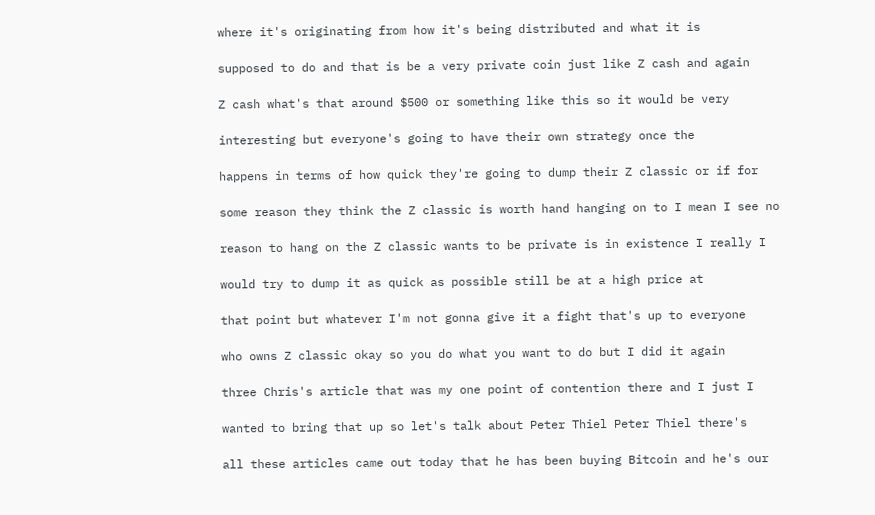where it's originating from how it's being distributed and what it is

supposed to do and that is be a very private coin just like Z cash and again

Z cash what's that around $500 or something like this so it would be very

interesting but everyone's going to have their own strategy once the

happens in terms of how quick they're going to dump their Z classic or if for

some reason they think the Z classic is worth hand hanging on to I mean I see no

reason to hang on the Z classic wants to be private is in existence I really I

would try to dump it as quick as possible still be at a high price at

that point but whatever I'm not gonna give it a fight that's up to everyone

who owns Z classic okay so you do what you want to do but I did it again

three Chris's article that was my one point of contention there and I just I

wanted to bring that up so let's talk about Peter Thiel Peter Thiel there's

all these articles came out today that he has been buying Bitcoin and he's our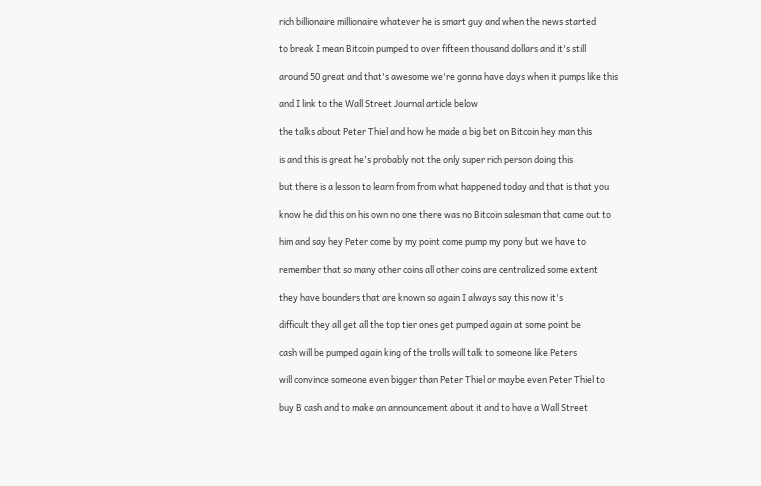rich billionaire millionaire whatever he is smart guy and when the news started

to break I mean Bitcoin pumped to over fifteen thousand dollars and it's still

around 50 great and that's awesome we're gonna have days when it pumps like this

and I link to the Wall Street Journal article below

the talks about Peter Thiel and how he made a big bet on Bitcoin hey man this

is and this is great he's probably not the only super rich person doing this

but there is a lesson to learn from from what happened today and that is that you

know he did this on his own no one there was no Bitcoin salesman that came out to

him and say hey Peter come by my point come pump my pony but we have to

remember that so many other coins all other coins are centralized some extent

they have bounders that are known so again I always say this now it's

difficult they all get all the top tier ones get pumped again at some point be

cash will be pumped again king of the trolls will talk to someone like Peters

will convince someone even bigger than Peter Thiel or maybe even Peter Thiel to

buy B cash and to make an announcement about it and to have a Wall Street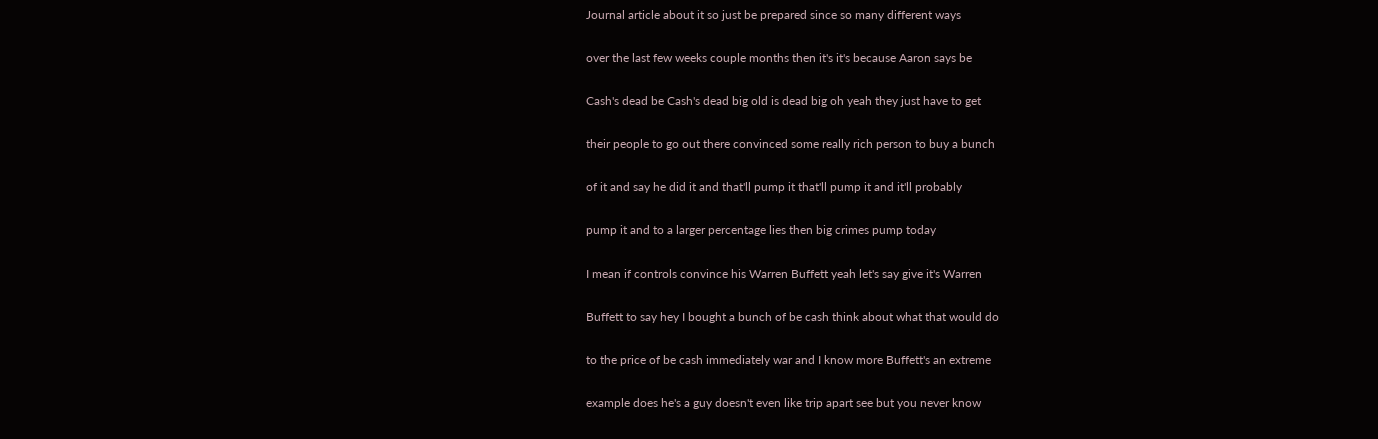Journal article about it so just be prepared since so many different ways

over the last few weeks couple months then it's it's because Aaron says be

Cash's dead be Cash's dead big old is dead big oh yeah they just have to get

their people to go out there convinced some really rich person to buy a bunch

of it and say he did it and that'll pump it that'll pump it and it'll probably

pump it and to a larger percentage lies then big crimes pump today

I mean if controls convince his Warren Buffett yeah let's say give it's Warren

Buffett to say hey I bought a bunch of be cash think about what that would do

to the price of be cash immediately war and I know more Buffett's an extreme

example does he's a guy doesn't even like trip apart see but you never know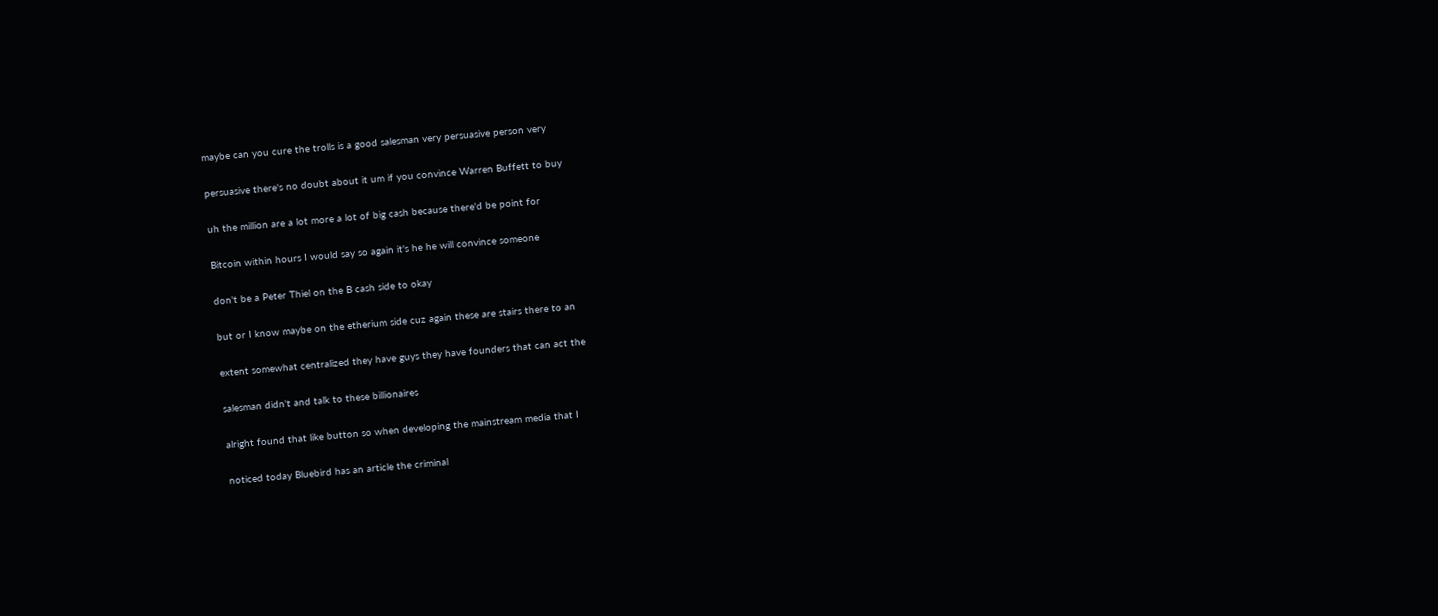maybe can you cure the trolls is a good salesman very persuasive person very

persuasive there's no doubt about it um if you convince Warren Buffett to buy

uh the million are a lot more a lot of big cash because there'd be point for

Bitcoin within hours I would say so again it's he he will convince someone

don't be a Peter Thiel on the B cash side to okay

but or I know maybe on the etherium side cuz again these are stairs there to an

extent somewhat centralized they have guys they have founders that can act the

salesman didn't and talk to these billionaires

alright found that like button so when developing the mainstream media that I

noticed today Bluebird has an article the criminal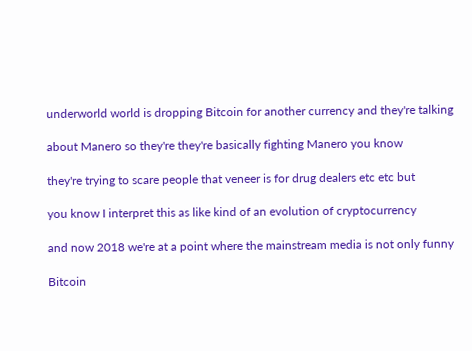underworld world is dropping Bitcoin for another currency and they're talking

about Manero so they're they're basically fighting Manero you know

they're trying to scare people that veneer is for drug dealers etc etc but

you know I interpret this as like kind of an evolution of cryptocurrency

and now 2018 we're at a point where the mainstream media is not only funny

Bitcoin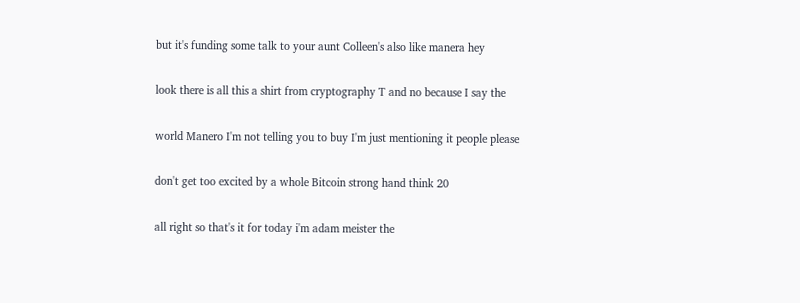but it's funding some talk to your aunt Colleen's also like manera hey

look there is all this a shirt from cryptography T and no because I say the

world Manero I'm not telling you to buy I'm just mentioning it people please

don't get too excited by a whole Bitcoin strong hand think 20

all right so that's it for today i'm adam meister the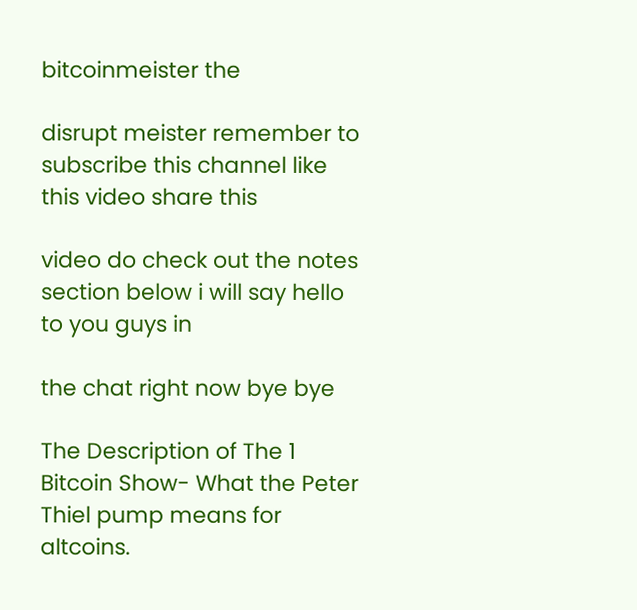bitcoinmeister the

disrupt meister remember to subscribe this channel like this video share this

video do check out the notes section below i will say hello to you guys in

the chat right now bye bye

The Description of The 1 Bitcoin Show- What the Peter Thiel pump means for altcoins.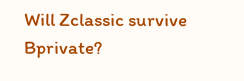Will Zclassic survive Bprivate?